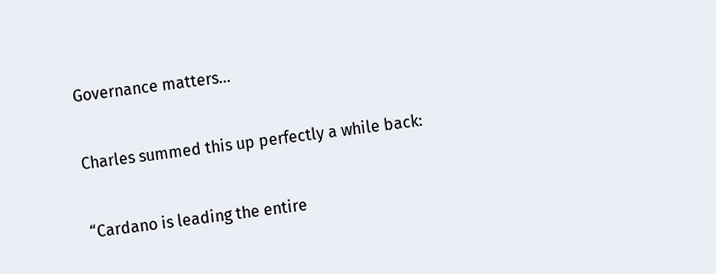Governance matters…

Charles summed this up perfectly a while back:

“Cardano is leading the entire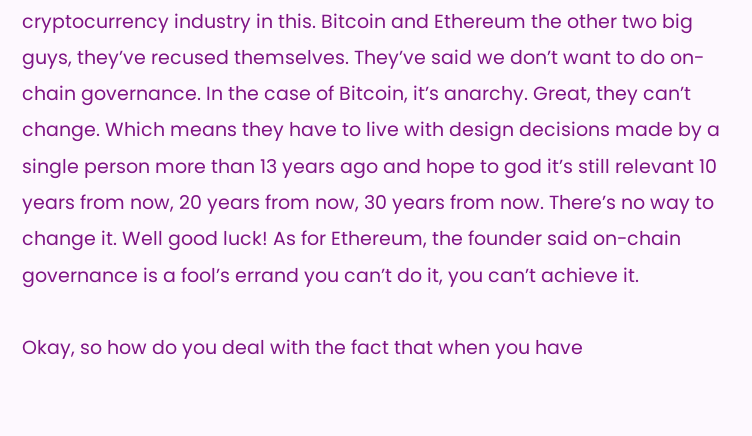cryptocurrency industry in this. Bitcoin and Ethereum the other two big guys, they’ve recused themselves. They’ve said we don’t want to do on-chain governance. In the case of Bitcoin, it’s anarchy. Great, they can’t change. Which means they have to live with design decisions made by a single person more than 13 years ago and hope to god it’s still relevant 10 years from now, 20 years from now, 30 years from now. There’s no way to change it. Well good luck! As for Ethereum, the founder said on-chain governance is a fool’s errand you can’t do it, you can’t achieve it.

Okay, so how do you deal with the fact that when you have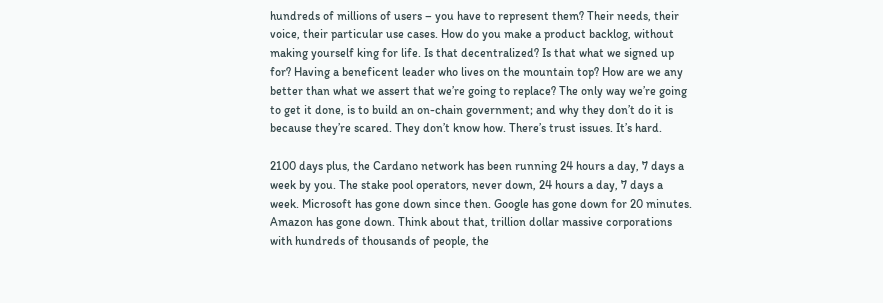hundreds of millions of users – you have to represent them? Their needs, their voice, their particular use cases. How do you make a product backlog, without making yourself king for life. Is that decentralized? Is that what we signed up for? Having a beneficent leader who lives on the mountain top? How are we any better than what we assert that we’re going to replace? The only way we’re going to get it done, is to build an on-chain government; and why they don’t do it is because they’re scared. They don’t know how. There’s trust issues. It’s hard.

2100 days plus, the Cardano network has been running 24 hours a day, 7 days a week by you. The stake pool operators, never down, 24 hours a day, 7 days a week. Microsoft has gone down since then. Google has gone down for 20 minutes. Amazon has gone down. Think about that, trillion dollar massive corporations with hundreds of thousands of people, the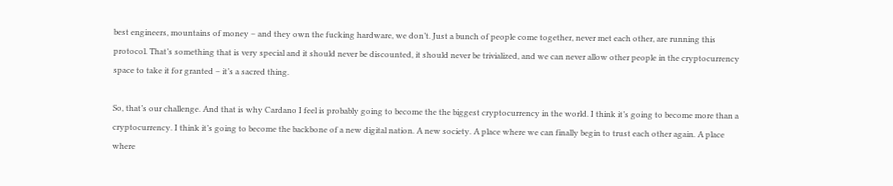best engineers, mountains of money – and they own the fucking hardware, we don’t. Just a bunch of people come together, never met each other, are running this protocol. That’s something that is very special and it should never be discounted, it should never be trivialized, and we can never allow other people in the cryptocurrency space to take it for granted – it’s a sacred thing.

So, that’s our challenge. And that is why Cardano I feel is probably going to become the the biggest cryptocurrency in the world. I think it’s going to become more than a cryptocurrency. I think it’s going to become the backbone of a new digital nation. A new society. A place where we can finally begin to trust each other again. A place where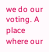we do our voting. A place where our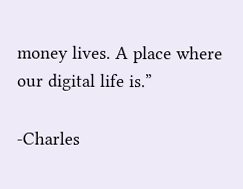money lives. A place where our digital life is.”

-Charles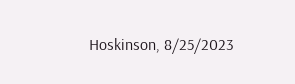Hoskinson, 8/25/2023